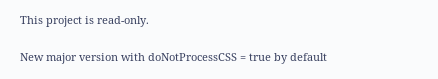This project is read-only.

New major version with doNotProcessCSS = true by default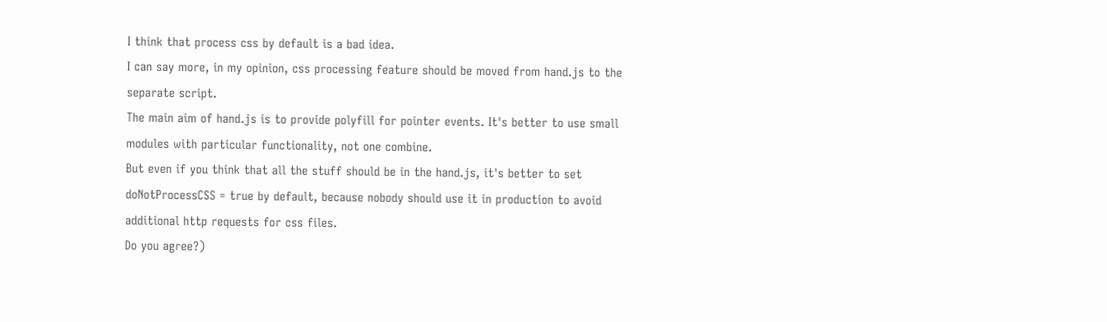I think that process css by default is a bad idea.
I can say more, in my opinion, css processing feature should be moved from hand.js to the separate script.
The main aim of hand.js is to provide polyfill for pointer events. It's better to use small modules with particular functionality, not one combine.
But even if you think that all the stuff should be in the hand.js, it's better to set doNotProcessCSS = true by default, because nobody should use it in production to avoid additional http requests for css files.
Do you agree?)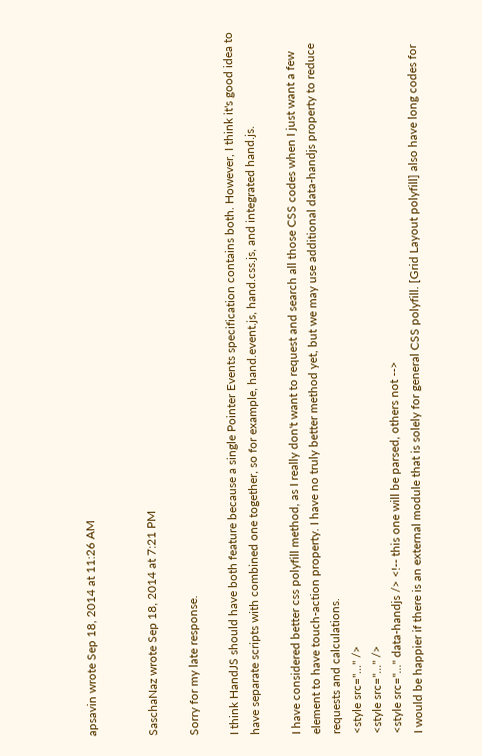apsavin wrote Sep 18, 2014 at 11:26 AM


SaschaNaz wrote Sep 18, 2014 at 7:21 PM

Sorry for my late response.

I think HandJS should have both feature because a single Pointer Events specification contains both. However, I think it's good idea to have separate scripts with combined one together, so for example, hand.event.js, hand.css.js, and integrated hand.js.

I have considered better css polyfill method, as I really don't want to request and search all those CSS codes when I just want a few element to have touch-action property. I have no truly better method yet, but we may use additional data-handjs property to reduce requests and calculations.
<style src="..." />
<style src="..." />
<style src="..." data-handjs /> <!-- this one will be parsed, others not -->
I would be happier if there is an external module that is solely for general CSS polyfill. [Grid Layout polyfill] also have long codes for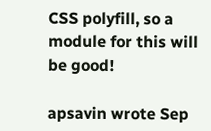CSS polyfill, so a module for this will be good!

apsavin wrote Sep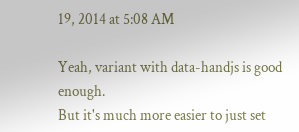19, 2014 at 5:08 AM

Yeah, variant with data-handjs is good enough.
But it's much more easier to just set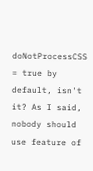doNotProcessCSS = true by default, isn't it? As I said, nobody should use feature of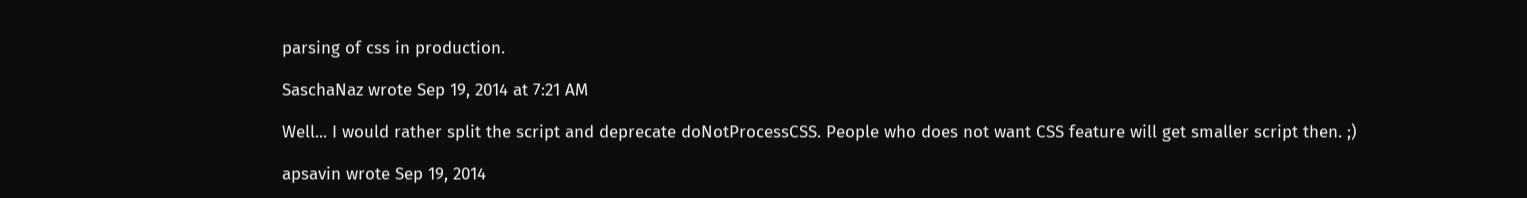parsing of css in production.

SaschaNaz wrote Sep 19, 2014 at 7:21 AM

Well... I would rather split the script and deprecate doNotProcessCSS. People who does not want CSS feature will get smaller script then. ;)

apsavin wrote Sep 19, 2014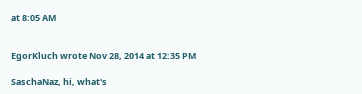at 8:05 AM


EgorKluch wrote Nov 28, 2014 at 12:35 PM

SaschaNaz, hi, what's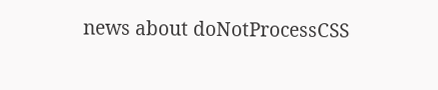news about doNotProcessCSS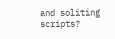and soliting scripts?